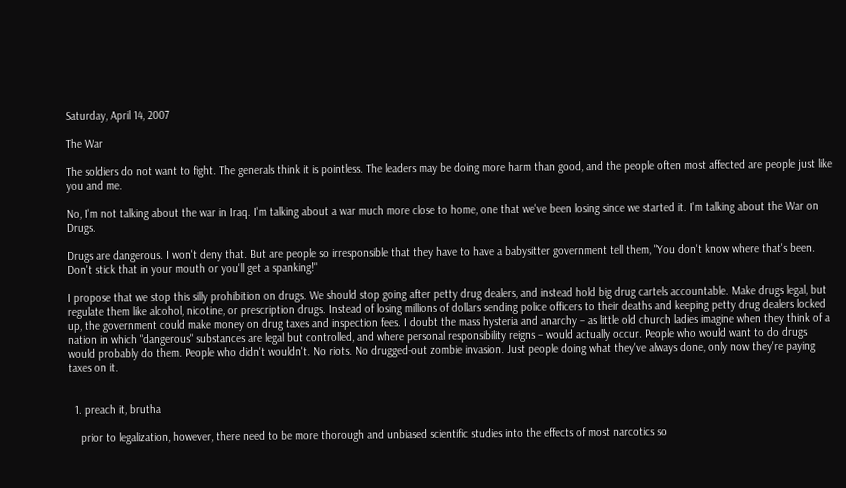Saturday, April 14, 2007

The War

The soldiers do not want to fight. The generals think it is pointless. The leaders may be doing more harm than good, and the people often most affected are people just like you and me.

No, I'm not talking about the war in Iraq. I'm talking about a war much more close to home, one that we've been losing since we started it. I'm talking about the War on Drugs.

Drugs are dangerous. I won't deny that. But are people so irresponsible that they have to have a babysitter government tell them, "You don't know where that's been. Don't stick that in your mouth or you'll get a spanking!"

I propose that we stop this silly prohibition on drugs. We should stop going after petty drug dealers, and instead hold big drug cartels accountable. Make drugs legal, but regulate them like alcohol, nicotine, or prescription drugs. Instead of losing millions of dollars sending police officers to their deaths and keeping petty drug dealers locked up, the government could make money on drug taxes and inspection fees. I doubt the mass hysteria and anarchy – as little old church ladies imagine when they think of a nation in which "dangerous" substances are legal but controlled, and where personal responsibility reigns – would actually occur. People who would want to do drugs would probably do them. People who didn't wouldn't. No riots. No drugged-out zombie invasion. Just people doing what they've always done, only now they're paying taxes on it.


  1. preach it, brutha

    prior to legalization, however, there need to be more thorough and unbiased scientific studies into the effects of most narcotics so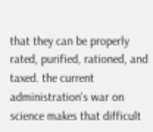that they can be properly rated, purified, rationed, and taxed. the current administration's war on science makes that difficult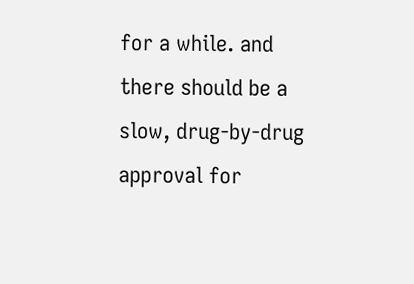for a while. and there should be a slow, drug-by-drug approval for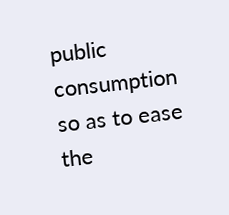public consumption so as to ease the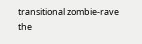transitional zombie-rave the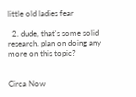little old ladies fear

  2. dude, that's some solid research. plan on doing any more on this topic?


Circa Now